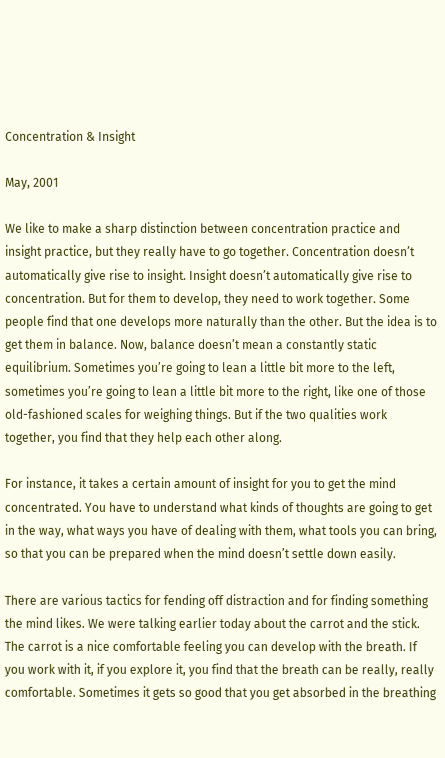Concentration & Insight

May, 2001

We like to make a sharp distinction between concentration practice and insight practice, but they really have to go together. Concentration doesn’t automatically give rise to insight. Insight doesn’t automatically give rise to concentration. But for them to develop, they need to work together. Some people find that one develops more naturally than the other. But the idea is to get them in balance. Now, balance doesn’t mean a constantly static equilibrium. Sometimes you’re going to lean a little bit more to the left, sometimes you’re going to lean a little bit more to the right, like one of those old-fashioned scales for weighing things. But if the two qualities work together, you find that they help each other along.

For instance, it takes a certain amount of insight for you to get the mind concentrated. You have to understand what kinds of thoughts are going to get in the way, what ways you have of dealing with them, what tools you can bring, so that you can be prepared when the mind doesn’t settle down easily.

There are various tactics for fending off distraction and for finding something the mind likes. We were talking earlier today about the carrot and the stick. The carrot is a nice comfortable feeling you can develop with the breath. If you work with it, if you explore it, you find that the breath can be really, really comfortable. Sometimes it gets so good that you get absorbed in the breathing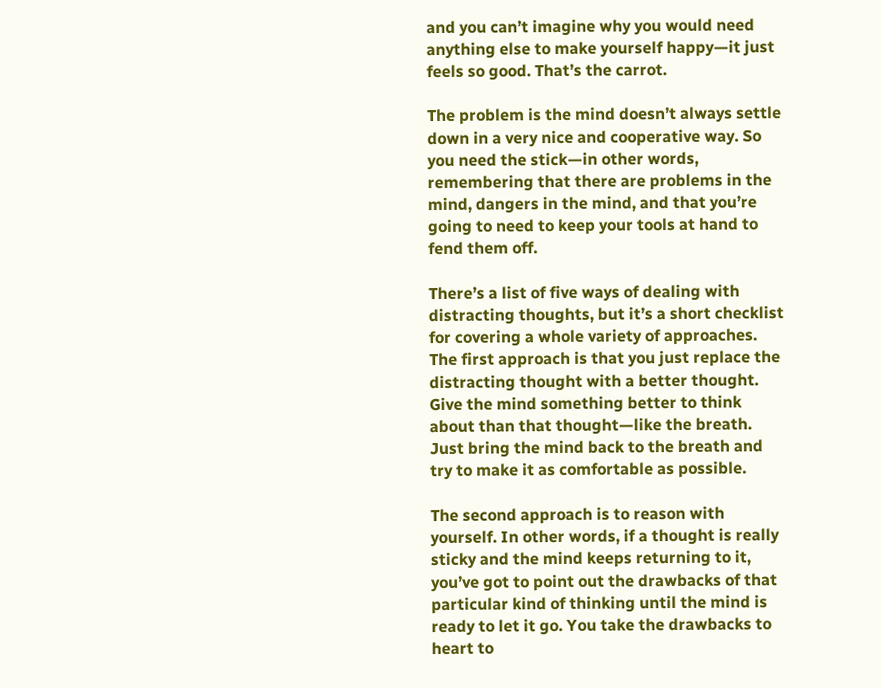and you can’t imagine why you would need anything else to make yourself happy—it just feels so good. That’s the carrot.

The problem is the mind doesn’t always settle down in a very nice and cooperative way. So you need the stick—in other words, remembering that there are problems in the mind, dangers in the mind, and that you’re going to need to keep your tools at hand to fend them off.

There’s a list of five ways of dealing with distracting thoughts, but it’s a short checklist for covering a whole variety of approaches. The first approach is that you just replace the distracting thought with a better thought. Give the mind something better to think about than that thought—like the breath. Just bring the mind back to the breath and try to make it as comfortable as possible.

The second approach is to reason with yourself. In other words, if a thought is really sticky and the mind keeps returning to it, you’ve got to point out the drawbacks of that particular kind of thinking until the mind is ready to let it go. You take the drawbacks to heart to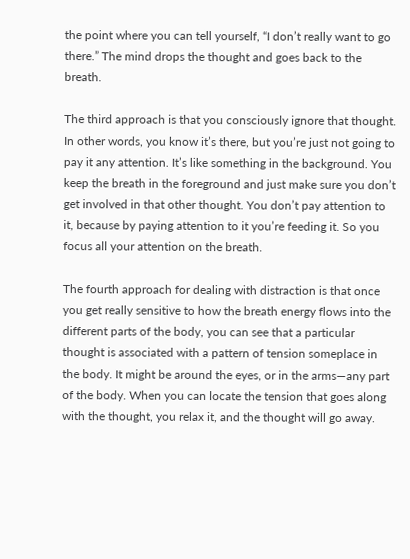the point where you can tell yourself, “I don’t really want to go there.” The mind drops the thought and goes back to the breath.

The third approach is that you consciously ignore that thought. In other words, you know it’s there, but you’re just not going to pay it any attention. It’s like something in the background. You keep the breath in the foreground and just make sure you don’t get involved in that other thought. You don’t pay attention to it, because by paying attention to it you’re feeding it. So you focus all your attention on the breath.

The fourth approach for dealing with distraction is that once you get really sensitive to how the breath energy flows into the different parts of the body, you can see that a particular thought is associated with a pattern of tension someplace in the body. It might be around the eyes, or in the arms—any part of the body. When you can locate the tension that goes along with the thought, you relax it, and the thought will go away.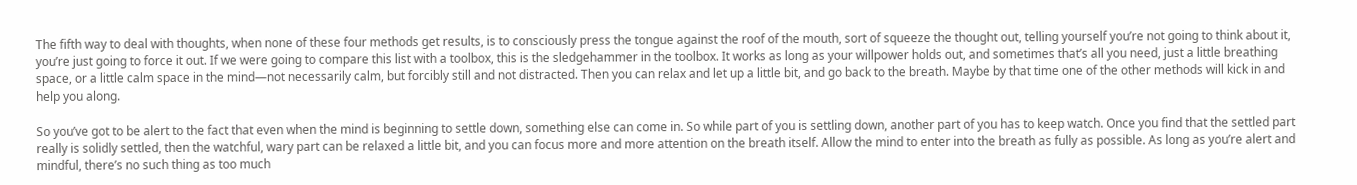The fifth way to deal with thoughts, when none of these four methods get results, is to consciously press the tongue against the roof of the mouth, sort of squeeze the thought out, telling yourself you’re not going to think about it, you’re just going to force it out. If we were going to compare this list with a toolbox, this is the sledgehammer in the toolbox. It works as long as your willpower holds out, and sometimes that’s all you need, just a little breathing space, or a little calm space in the mind—not necessarily calm, but forcibly still and not distracted. Then you can relax and let up a little bit, and go back to the breath. Maybe by that time one of the other methods will kick in and help you along.

So you’ve got to be alert to the fact that even when the mind is beginning to settle down, something else can come in. So while part of you is settling down, another part of you has to keep watch. Once you find that the settled part really is solidly settled, then the watchful, wary part can be relaxed a little bit, and you can focus more and more attention on the breath itself. Allow the mind to enter into the breath as fully as possible. As long as you’re alert and mindful, there’s no such thing as too much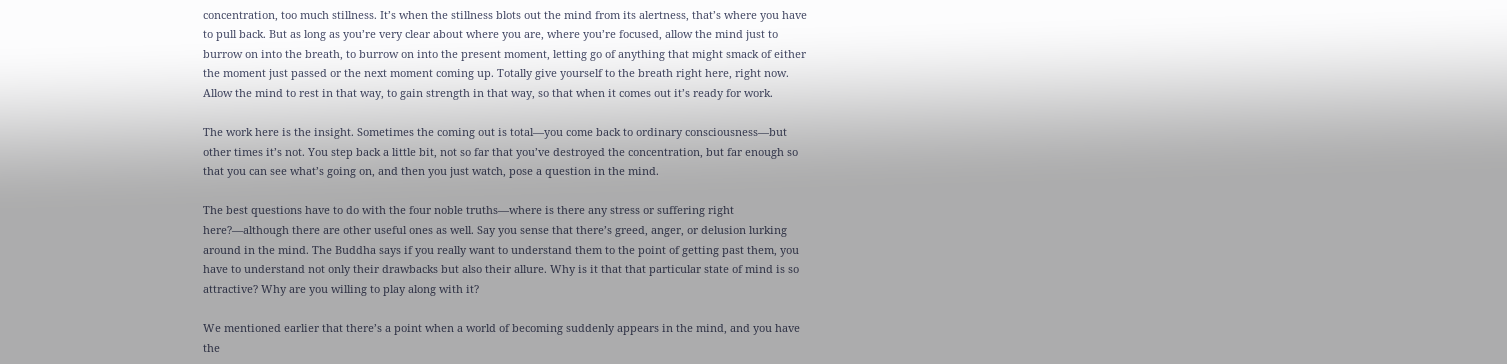concentration, too much stillness. It’s when the stillness blots out the mind from its alertness, that’s where you have to pull back. But as long as you’re very clear about where you are, where you’re focused, allow the mind just to burrow on into the breath, to burrow on into the present moment, letting go of anything that might smack of either the moment just passed or the next moment coming up. Totally give yourself to the breath right here, right now. Allow the mind to rest in that way, to gain strength in that way, so that when it comes out it’s ready for work.

The work here is the insight. Sometimes the coming out is total—you come back to ordinary consciousness—but other times it’s not. You step back a little bit, not so far that you’ve destroyed the concentration, but far enough so that you can see what’s going on, and then you just watch, pose a question in the mind.

The best questions have to do with the four noble truths—where is there any stress or suffering right here?—although there are other useful ones as well. Say you sense that there’s greed, anger, or delusion lurking around in the mind. The Buddha says if you really want to understand them to the point of getting past them, you have to understand not only their drawbacks but also their allure. Why is it that that particular state of mind is so attractive? Why are you willing to play along with it?

We mentioned earlier that there’s a point when a world of becoming suddenly appears in the mind, and you have the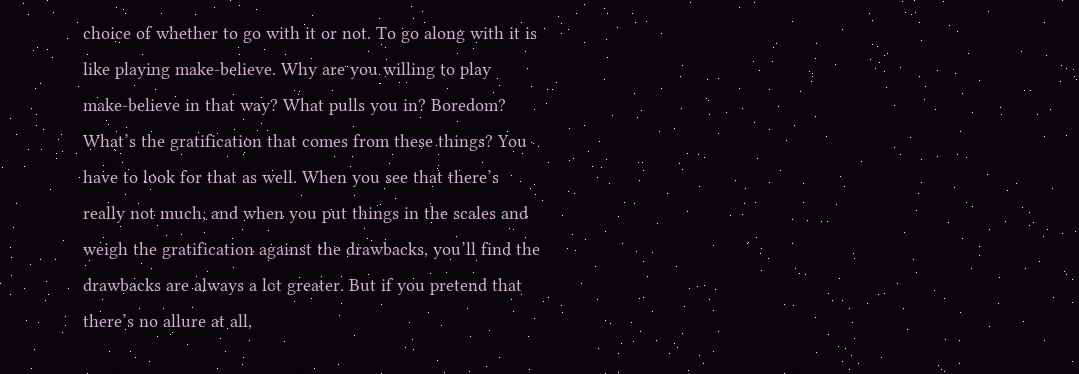choice of whether to go with it or not. To go along with it is like playing make-believe. Why are you willing to play make-believe in that way? What pulls you in? Boredom? What’s the gratification that comes from these things? You have to look for that as well. When you see that there’s really not much, and when you put things in the scales and weigh the gratification against the drawbacks, you’ll find the drawbacks are always a lot greater. But if you pretend that there’s no allure at all,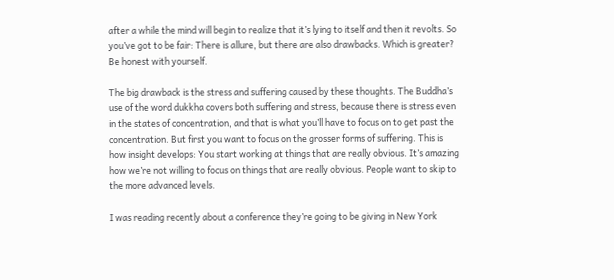after a while the mind will begin to realize that it’s lying to itself and then it revolts. So you’ve got to be fair: There is allure, but there are also drawbacks. Which is greater? Be honest with yourself.

The big drawback is the stress and suffering caused by these thoughts. The Buddha’s use of the word dukkha covers both suffering and stress, because there is stress even in the states of concentration, and that is what you’ll have to focus on to get past the concentration. But first you want to focus on the grosser forms of suffering. This is how insight develops: You start working at things that are really obvious. It’s amazing how we’re not willing to focus on things that are really obvious. People want to skip to the more advanced levels.

I was reading recently about a conference they’re going to be giving in New York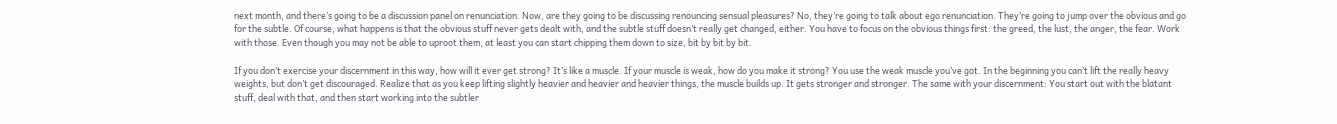next month, and there’s going to be a discussion panel on renunciation. Now, are they going to be discussing renouncing sensual pleasures? No, they’re going to talk about ego renunciation. They’re going to jump over the obvious and go for the subtle. Of course, what happens is that the obvious stuff never gets dealt with, and the subtle stuff doesn’t really get changed, either. You have to focus on the obvious things first: the greed, the lust, the anger, the fear. Work with those. Even though you may not be able to uproot them, at least you can start chipping them down to size, bit by bit by bit.

If you don’t exercise your discernment in this way, how will it ever get strong? It’s like a muscle. If your muscle is weak, how do you make it strong? You use the weak muscle you’ve got. In the beginning you can’t lift the really heavy weights, but don’t get discouraged. Realize that as you keep lifting slightly heavier and heavier and heavier things, the muscle builds up. It gets stronger and stronger. The same with your discernment: You start out with the blatant stuff, deal with that, and then start working into the subtler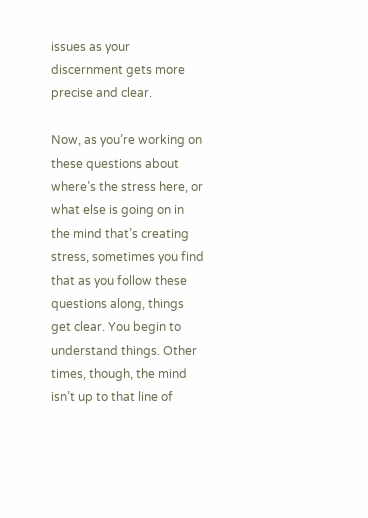issues as your discernment gets more precise and clear.

Now, as you’re working on these questions about where’s the stress here, or what else is going on in the mind that’s creating stress, sometimes you find that as you follow these questions along, things get clear. You begin to understand things. Other times, though, the mind isn’t up to that line of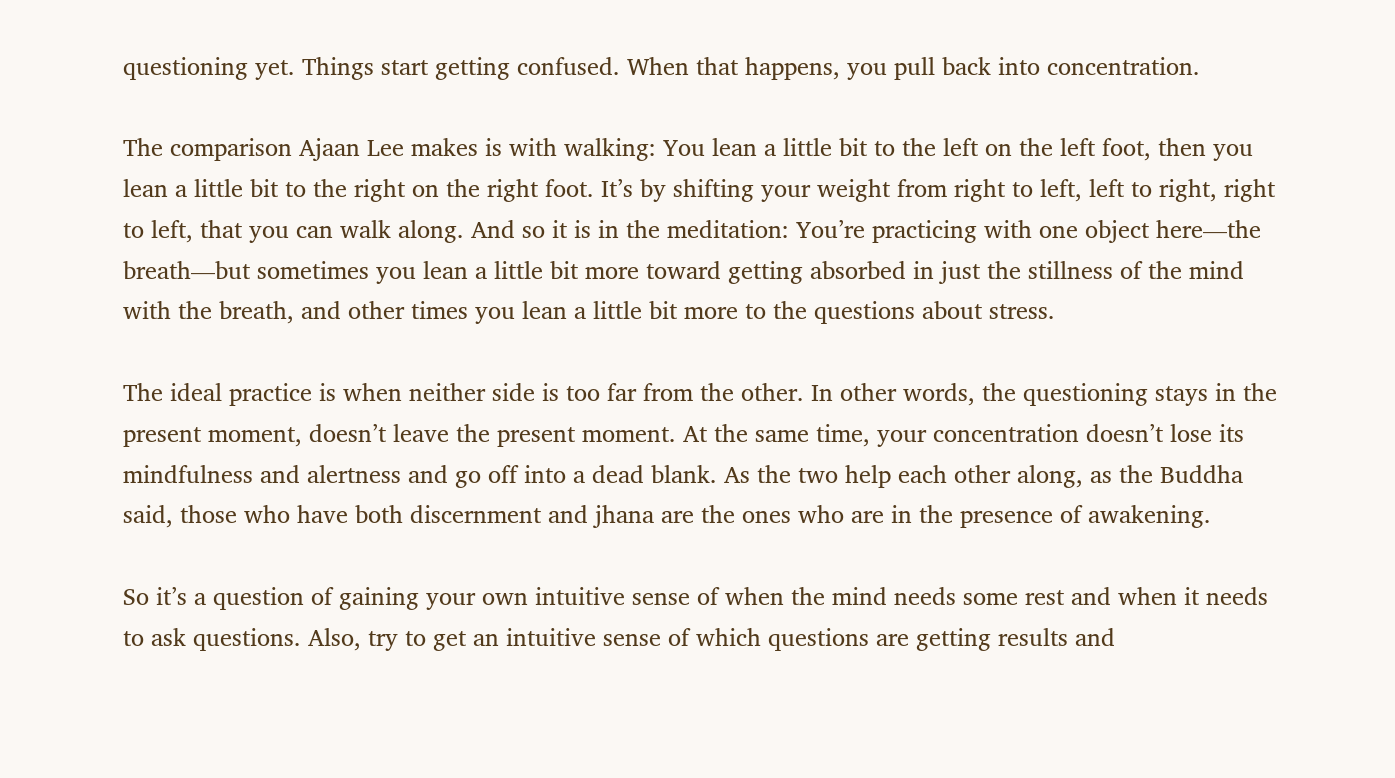questioning yet. Things start getting confused. When that happens, you pull back into concentration.

The comparison Ajaan Lee makes is with walking: You lean a little bit to the left on the left foot, then you lean a little bit to the right on the right foot. It’s by shifting your weight from right to left, left to right, right to left, that you can walk along. And so it is in the meditation: You’re practicing with one object here—the breath—but sometimes you lean a little bit more toward getting absorbed in just the stillness of the mind with the breath, and other times you lean a little bit more to the questions about stress.

The ideal practice is when neither side is too far from the other. In other words, the questioning stays in the present moment, doesn’t leave the present moment. At the same time, your concentration doesn’t lose its mindfulness and alertness and go off into a dead blank. As the two help each other along, as the Buddha said, those who have both discernment and jhana are the ones who are in the presence of awakening.

So it’s a question of gaining your own intuitive sense of when the mind needs some rest and when it needs to ask questions. Also, try to get an intuitive sense of which questions are getting results and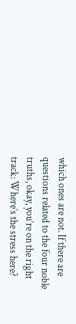which ones are not. If there are questions related to the four noble truths, okay, you’re on the right track: Where’s the stress here?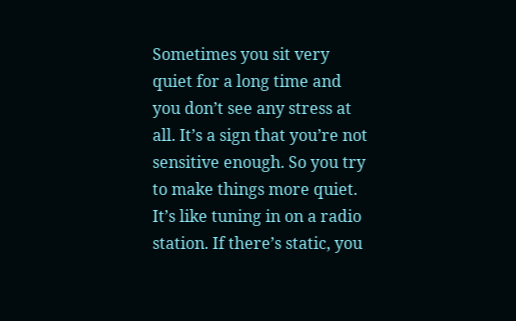Sometimes you sit very quiet for a long time and you don’t see any stress at all. It’s a sign that you’re not sensitive enough. So you try to make things more quiet. It’s like tuning in on a radio station. If there’s static, you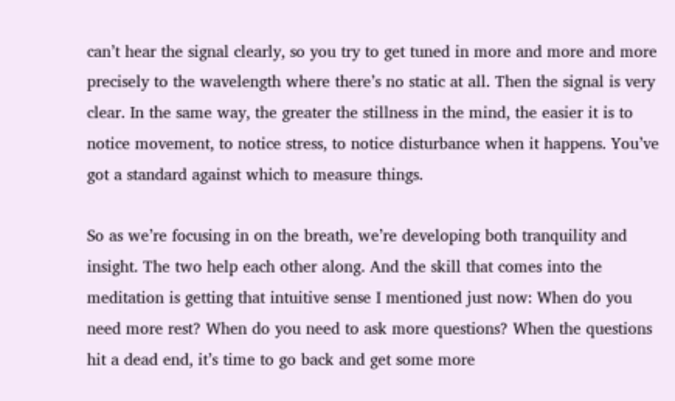can’t hear the signal clearly, so you try to get tuned in more and more and more precisely to the wavelength where there’s no static at all. Then the signal is very clear. In the same way, the greater the stillness in the mind, the easier it is to notice movement, to notice stress, to notice disturbance when it happens. You’ve got a standard against which to measure things.

So as we’re focusing in on the breath, we’re developing both tranquility and insight. The two help each other along. And the skill that comes into the meditation is getting that intuitive sense I mentioned just now: When do you need more rest? When do you need to ask more questions? When the questions hit a dead end, it’s time to go back and get some more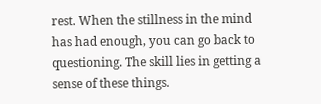rest. When the stillness in the mind has had enough, you can go back to questioning. The skill lies in getting a sense of these things.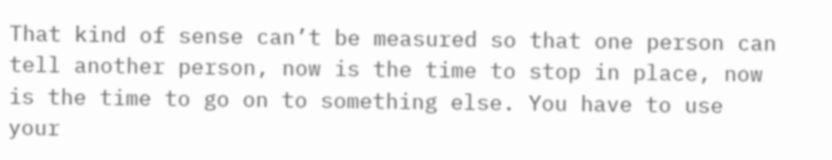That kind of sense can’t be measured so that one person can tell another person, now is the time to stop in place, now is the time to go on to something else. You have to use your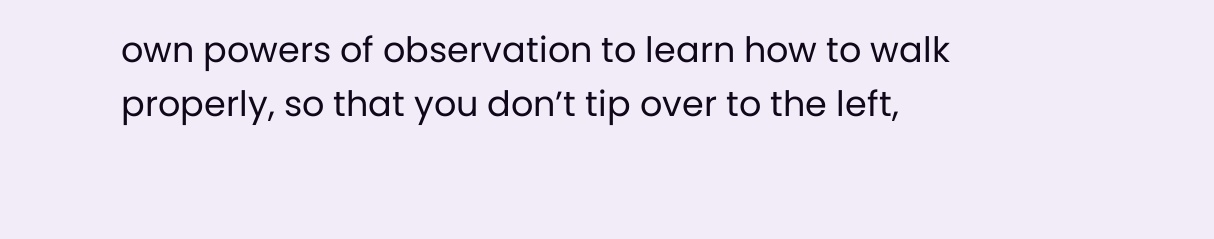own powers of observation to learn how to walk properly, so that you don’t tip over to the left,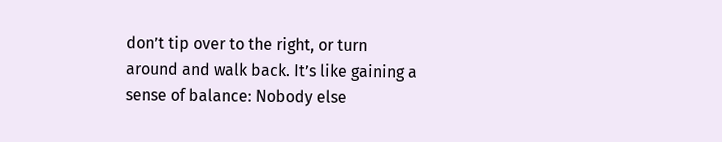don’t tip over to the right, or turn around and walk back. It’s like gaining a sense of balance: Nobody else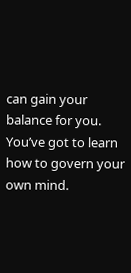can gain your balance for you. You’ve got to learn how to govern your own mind.